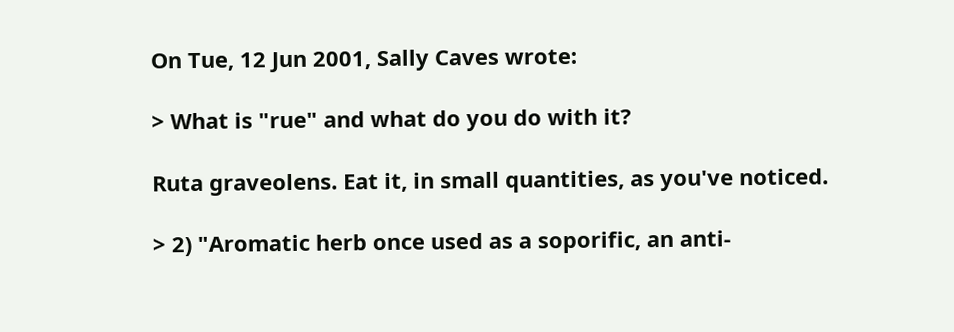On Tue, 12 Jun 2001, Sally Caves wrote:

> What is "rue" and what do you do with it?

Ruta graveolens. Eat it, in small quantities, as you've noticed.

> 2) "Aromatic herb once used as a soporific, an anti-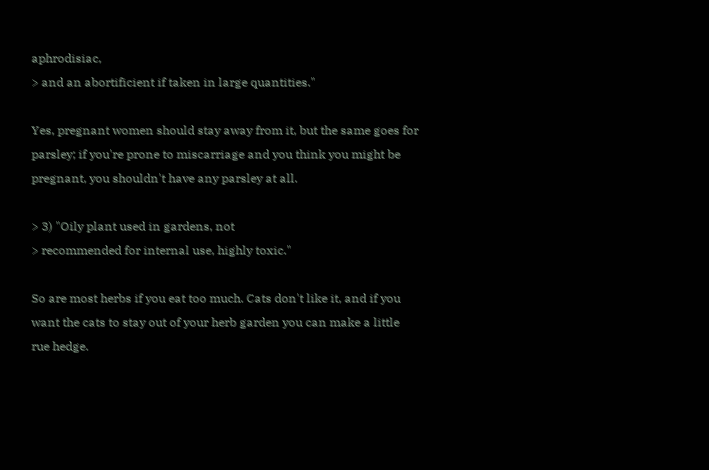aphrodisiac,
> and an abortificient if taken in large quantities."

Yes, pregnant women should stay away from it, but the same goes for
parsley; if you're prone to miscarriage and you think you might be
pregnant, you shouldn't have any parsley at all.

> 3) "Oily plant used in gardens, not
> recommended for internal use, highly toxic."

So are most herbs if you eat too much. Cats don't like it, and if you
want the cats to stay out of your herb garden you can make a little
rue hedge.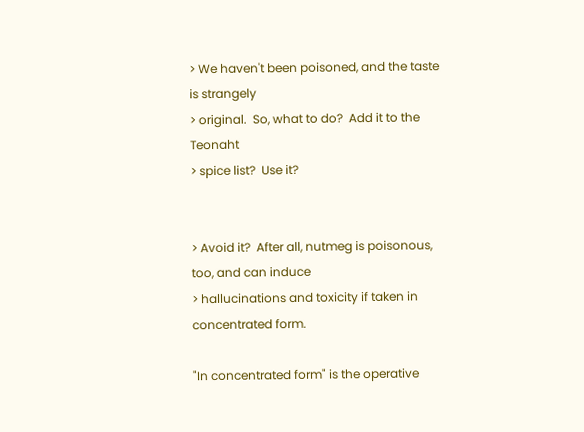> We haven't been poisoned, and the taste is strangely
> original.  So, what to do?  Add it to the Teonaht
> spice list?  Use it?


> Avoid it?  After all, nutmeg is poisonous, too, and can induce
> hallucinations and toxicity if taken in concentrated form.

"In concentrated form" is the operative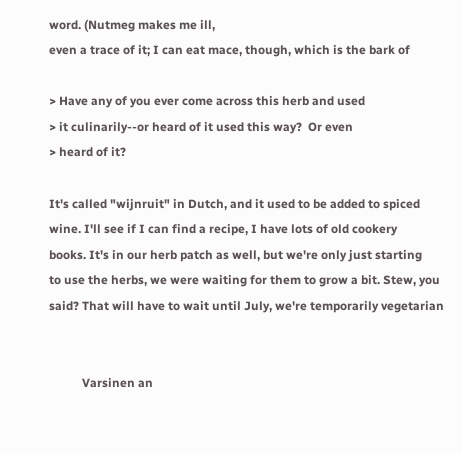word. (Nutmeg makes me ill,
even a trace of it; I can eat mace, though, which is the bark of

> Have any of you ever come across this herb and used
> it culinarily--or heard of it used this way?  Or even
> heard of it?

It's called "wijnruit" in Dutch, and it used to be added to spiced
wine. I'll see if I can find a recipe, I have lots of old cookery
books. It's in our herb patch as well, but we're only just starting
to use the herbs, we were waiting for them to grow a bit. Stew, you
said? That will have to wait until July, we're temporarily vegetarian


           Varsinen an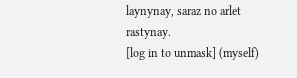laynynay, saraz no arlet rastynay.
[log in to unmask] (myself)